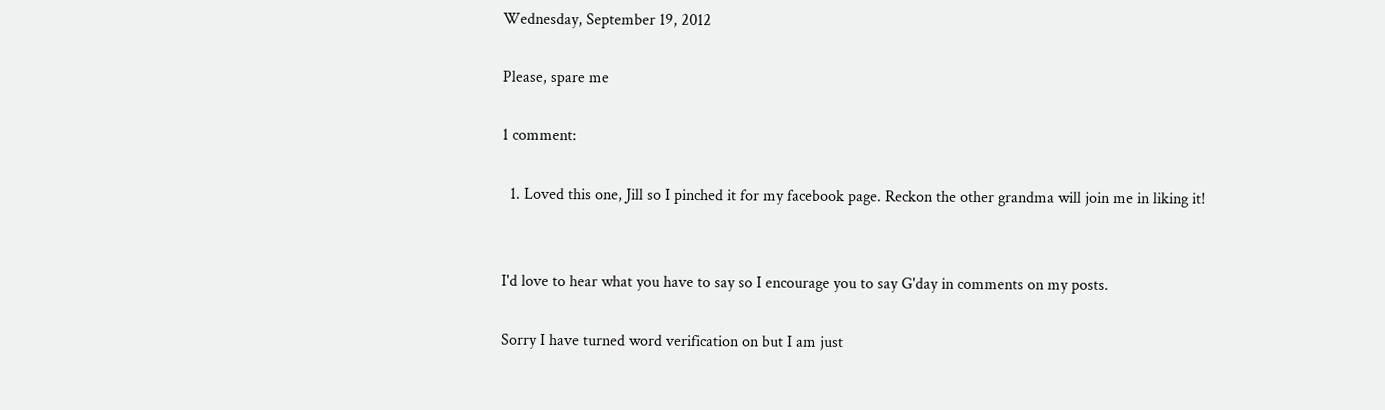Wednesday, September 19, 2012

Please, spare me

1 comment:

  1. Loved this one, Jill so I pinched it for my facebook page. Reckon the other grandma will join me in liking it!


I'd love to hear what you have to say so I encourage you to say G'day in comments on my posts.

Sorry I have turned word verification on but I am just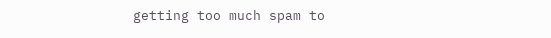getting too much spam to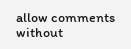allow comments without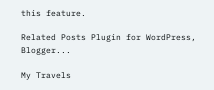this feature.

Related Posts Plugin for WordPress, Blogger...

My Travels